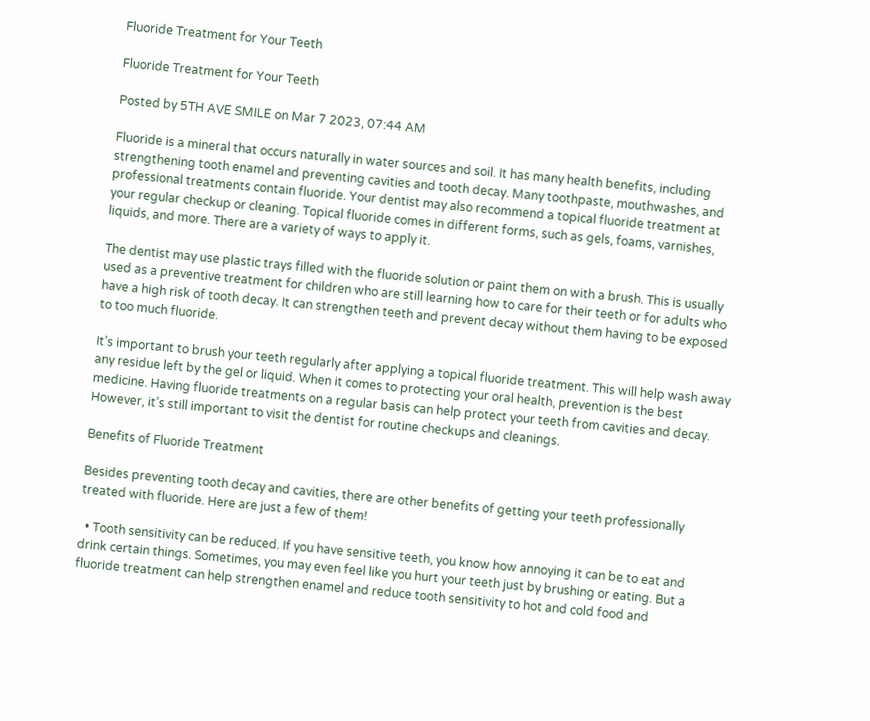Fluoride Treatment for Your Teeth

Fluoride Treatment for Your Teeth

Posted by 5TH AVE SMILE on Mar 7 2023, 07:44 AM

Fluoride is a mineral that occurs naturally in water sources and soil. It has many health benefits, including strengthening tooth enamel and preventing cavities and tooth decay. Many toothpaste, mouthwashes, and professional treatments contain fluoride. Your dentist may also recommend a topical fluoride treatment at your regular checkup or cleaning. Topical fluoride comes in different forms, such as gels, foams, varnishes, liquids, and more. There are a variety of ways to apply it.

The dentist may use plastic trays filled with the fluoride solution or paint them on with a brush. This is usually used as a preventive treatment for children who are still learning how to care for their teeth or for adults who have a high risk of tooth decay. It can strengthen teeth and prevent decay without them having to be exposed to too much fluoride.

It’s important to brush your teeth regularly after applying a topical fluoride treatment. This will help wash away any residue left by the gel or liquid. When it comes to protecting your oral health, prevention is the best medicine. Having fluoride treatments on a regular basis can help protect your teeth from cavities and decay. However, it’s still important to visit the dentist for routine checkups and cleanings.

Benefits of Fluoride Treatment

Besides preventing tooth decay and cavities, there are other benefits of getting your teeth professionally treated with fluoride. Here are just a few of them!

  • Tooth sensitivity can be reduced. If you have sensitive teeth, you know how annoying it can be to eat and drink certain things. Sometimes, you may even feel like you hurt your teeth just by brushing or eating. But a fluoride treatment can help strengthen enamel and reduce tooth sensitivity to hot and cold food and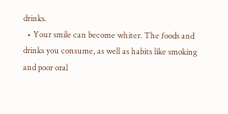drinks.
  • Your smile can become whiter. The foods and drinks you consume, as well as habits like smoking and poor oral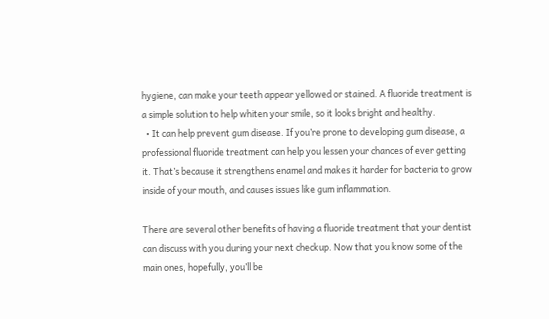hygiene, can make your teeth appear yellowed or stained. A fluoride treatment is a simple solution to help whiten your smile, so it looks bright and healthy.
  • It can help prevent gum disease. If you’re prone to developing gum disease, a professional fluoride treatment can help you lessen your chances of ever getting it. That’s because it strengthens enamel and makes it harder for bacteria to grow inside of your mouth, and causes issues like gum inflammation.

There are several other benefits of having a fluoride treatment that your dentist can discuss with you during your next checkup. Now that you know some of the main ones, hopefully, you’ll be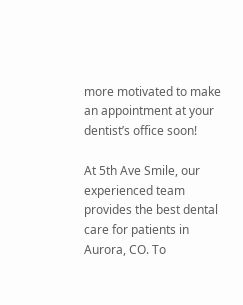more motivated to make an appointment at your dentist’s office soon!

At 5th Ave Smile, our experienced team provides the best dental care for patients in Aurora, CO. To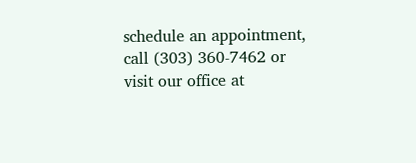schedule an appointment, call (303) 360-7462 or visit our office at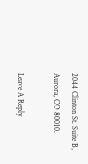2044 Clinton St. Suite B, Aurora, CO 80010.

Leave A Reply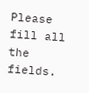Please fill all the fields.